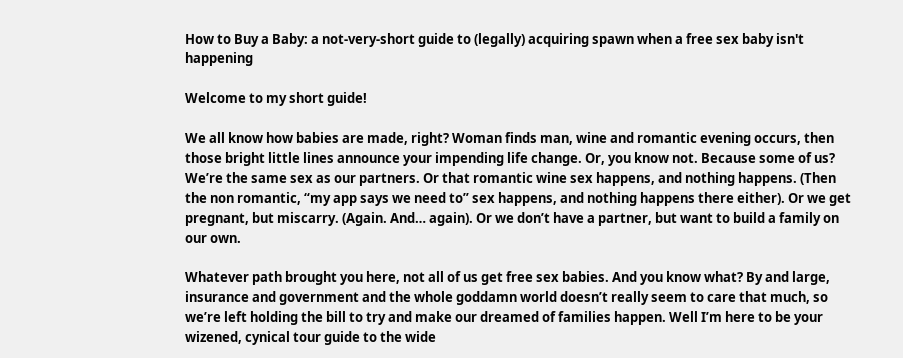How to Buy a Baby: a not-very-short guide to (legally) acquiring spawn when a free sex baby isn't happening

Welcome to my short guide!

We all know how babies are made, right? Woman finds man, wine and romantic evening occurs, then those bright little lines announce your impending life change. Or, you know not. Because some of us? We’re the same sex as our partners. Or that romantic wine sex happens, and nothing happens. (Then the non romantic, “my app says we need to” sex happens, and nothing happens there either). Or we get pregnant, but miscarry. (Again. And… again). Or we don’t have a partner, but want to build a family on our own.

Whatever path brought you here, not all of us get free sex babies. And you know what? By and large, insurance and government and the whole goddamn world doesn’t really seem to care that much, so we’re left holding the bill to try and make our dreamed of families happen. Well I’m here to be your wizened, cynical tour guide to the wide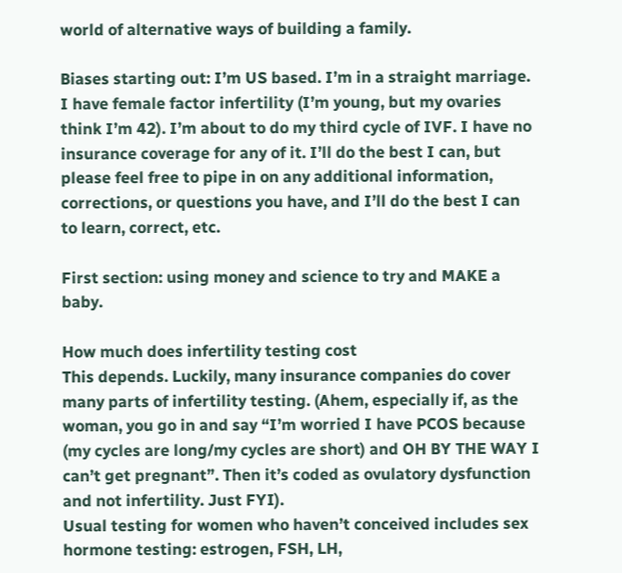world of alternative ways of building a family.

Biases starting out: I’m US based. I’m in a straight marriage. I have female factor infertility (I’m young, but my ovaries think I’m 42). I’m about to do my third cycle of IVF. I have no insurance coverage for any of it. I’ll do the best I can, but please feel free to pipe in on any additional information, corrections, or questions you have, and I’ll do the best I can to learn, correct, etc.

First section: using money and science to try and MAKE a baby.

How much does infertility testing cost
This depends. Luckily, many insurance companies do cover many parts of infertility testing. (Ahem, especially if, as the woman, you go in and say “I’m worried I have PCOS because (my cycles are long/my cycles are short) and OH BY THE WAY I can’t get pregnant”. Then it’s coded as ovulatory dysfunction and not infertility. Just FYI).
Usual testing for women who haven’t conceived includes sex hormone testing: estrogen, FSH, LH,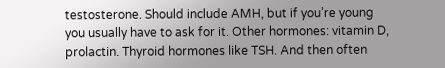testosterone. Should include AMH, but if you’re young you usually have to ask for it. Other hormones: vitamin D, prolactin. Thyroid hormones like TSH. And then often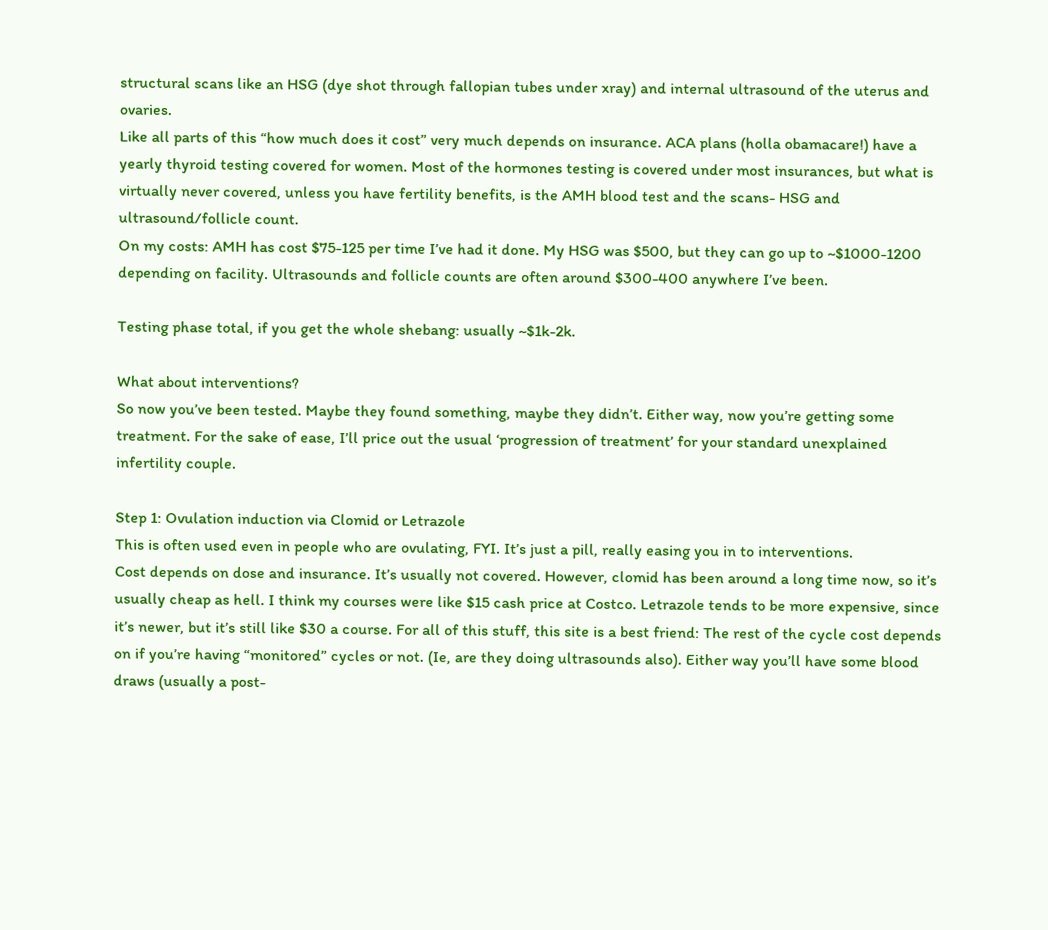structural scans like an HSG (dye shot through fallopian tubes under xray) and internal ultrasound of the uterus and ovaries.
Like all parts of this “how much does it cost” very much depends on insurance. ACA plans (holla obamacare!) have a yearly thyroid testing covered for women. Most of the hormones testing is covered under most insurances, but what is virtually never covered, unless you have fertility benefits, is the AMH blood test and the scans- HSG and ultrasound/follicle count.
On my costs: AMH has cost $75-125 per time I’ve had it done. My HSG was $500, but they can go up to ~$1000-1200 depending on facility. Ultrasounds and follicle counts are often around $300-400 anywhere I’ve been.

Testing phase total, if you get the whole shebang: usually ~$1k-2k.

What about interventions?
So now you’ve been tested. Maybe they found something, maybe they didn’t. Either way, now you’re getting some treatment. For the sake of ease, I’ll price out the usual ‘progression of treatment’ for your standard unexplained infertility couple.

Step 1: Ovulation induction via Clomid or Letrazole
This is often used even in people who are ovulating, FYI. It’s just a pill, really easing you in to interventions.
Cost depends on dose and insurance. It’s usually not covered. However, clomid has been around a long time now, so it’s usually cheap as hell. I think my courses were like $15 cash price at Costco. Letrazole tends to be more expensive, since it’s newer, but it’s still like $30 a course. For all of this stuff, this site is a best friend: The rest of the cycle cost depends on if you’re having “monitored” cycles or not. (Ie, are they doing ultrasounds also). Either way you’ll have some blood draws (usually a post-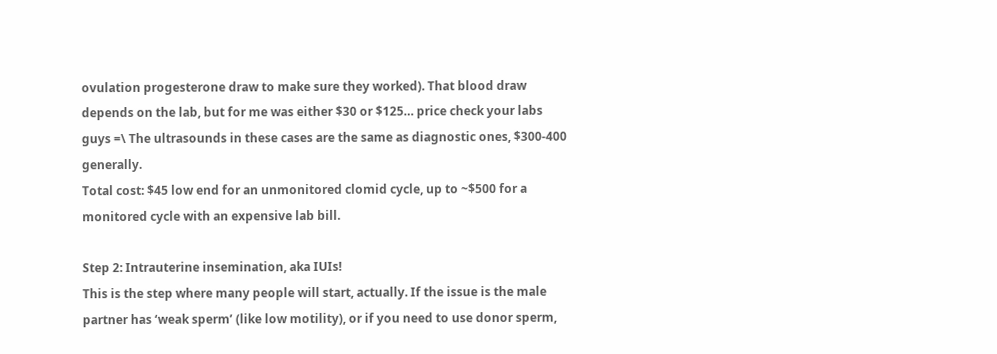ovulation progesterone draw to make sure they worked). That blood draw depends on the lab, but for me was either $30 or $125… price check your labs guys =\ The ultrasounds in these cases are the same as diagnostic ones, $300-400 generally.
Total cost: $45 low end for an unmonitored clomid cycle, up to ~$500 for a monitored cycle with an expensive lab bill.

Step 2: Intrauterine insemination, aka IUIs!
This is the step where many people will start, actually. If the issue is the male partner has ‘weak sperm’ (like low motility), or if you need to use donor sperm,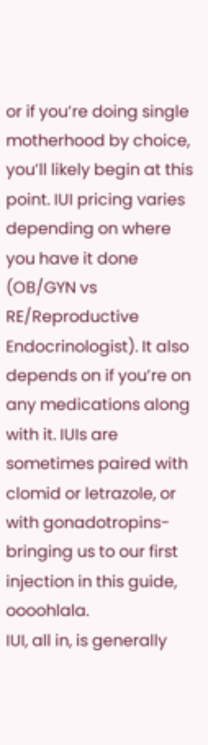or if you’re doing single motherhood by choice, you’ll likely begin at this point. IUI pricing varies depending on where you have it done (OB/GYN vs RE/Reproductive Endocrinologist). It also depends on if you’re on any medications along with it. IUIs are sometimes paired with clomid or letrazole, or with gonadotropins- bringing us to our first injection in this guide, oooohlala.
IUI, all in, is generally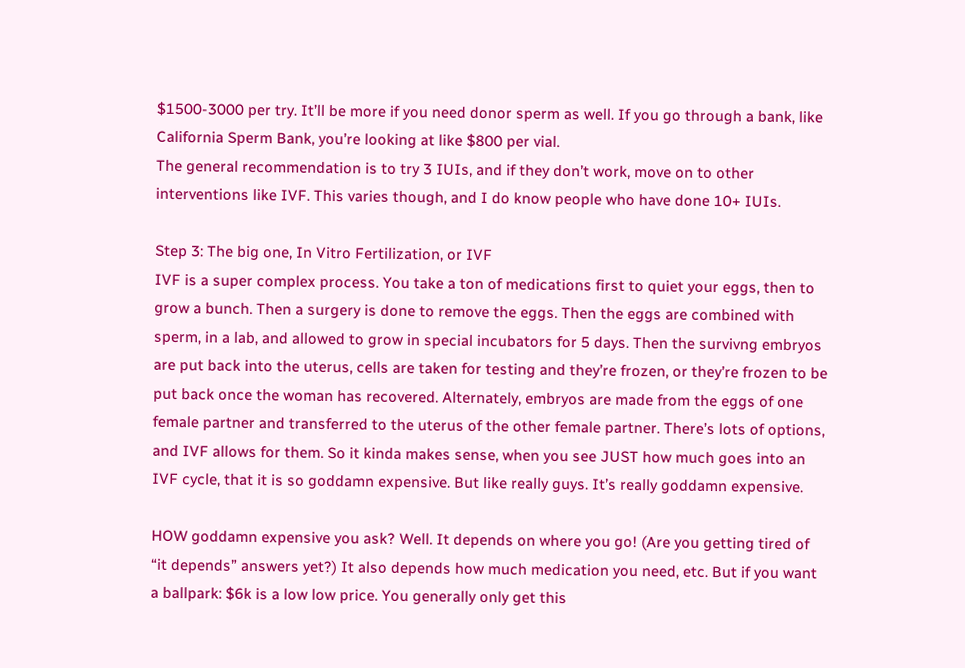$1500-3000 per try. It’ll be more if you need donor sperm as well. If you go through a bank, like California Sperm Bank, you’re looking at like $800 per vial.
The general recommendation is to try 3 IUIs, and if they don’t work, move on to other interventions like IVF. This varies though, and I do know people who have done 10+ IUIs.

Step 3: The big one, In Vitro Fertilization, or IVF
IVF is a super complex process. You take a ton of medications first to quiet your eggs, then to grow a bunch. Then a surgery is done to remove the eggs. Then the eggs are combined with sperm, in a lab, and allowed to grow in special incubators for 5 days. Then the survivng embryos are put back into the uterus, cells are taken for testing and they’re frozen, or they’re frozen to be put back once the woman has recovered. Alternately, embryos are made from the eggs of one female partner and transferred to the uterus of the other female partner. There’s lots of options, and IVF allows for them. So it kinda makes sense, when you see JUST how much goes into an IVF cycle, that it is so goddamn expensive. But like really guys. It’s really goddamn expensive.

HOW goddamn expensive you ask? Well. It depends on where you go! (Are you getting tired of “it depends” answers yet?) It also depends how much medication you need, etc. But if you want a ballpark: $6k is a low low price. You generally only get this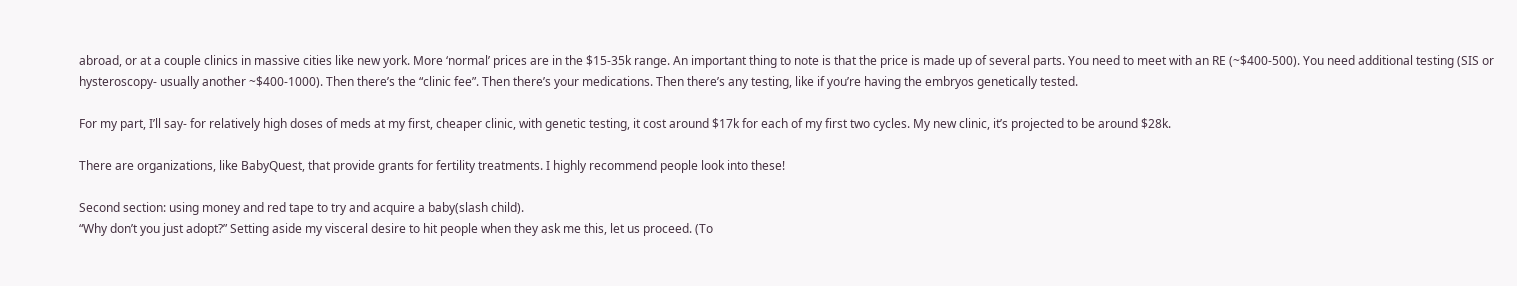abroad, or at a couple clinics in massive cities like new york. More ‘normal’ prices are in the $15-35k range. An important thing to note is that the price is made up of several parts. You need to meet with an RE (~$400-500). You need additional testing (SIS or hysteroscopy- usually another ~$400-1000). Then there’s the “clinic fee”. Then there’s your medications. Then there’s any testing, like if you’re having the embryos genetically tested.

For my part, I’ll say- for relatively high doses of meds at my first, cheaper clinic, with genetic testing, it cost around $17k for each of my first two cycles. My new clinic, it’s projected to be around $28k.

There are organizations, like BabyQuest, that provide grants for fertility treatments. I highly recommend people look into these!

Second section: using money and red tape to try and acquire a baby(slash child).
“Why don’t you just adopt?” Setting aside my visceral desire to hit people when they ask me this, let us proceed. (To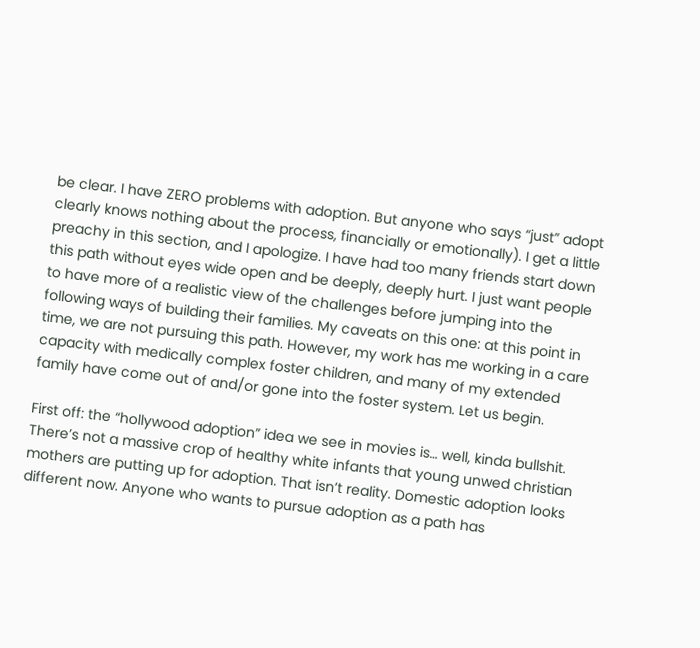be clear. I have ZERO problems with adoption. But anyone who says “just” adopt clearly knows nothing about the process, financially or emotionally). I get a little preachy in this section, and I apologize. I have had too many friends start down this path without eyes wide open and be deeply, deeply hurt. I just want people to have more of a realistic view of the challenges before jumping into the following ways of building their families. My caveats on this one: at this point in time, we are not pursuing this path. However, my work has me working in a care capacity with medically complex foster children, and many of my extended family have come out of and/or gone into the foster system. Let us begin.

First off: the “hollywood adoption” idea we see in movies is… well, kinda bullshit. There’s not a massive crop of healthy white infants that young unwed christian mothers are putting up for adoption. That isn’t reality. Domestic adoption looks different now. Anyone who wants to pursue adoption as a path has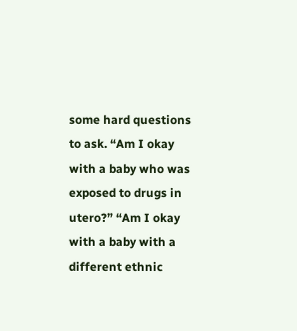some hard questions to ask. “Am I okay with a baby who was exposed to drugs in utero?” “Am I okay with a baby with a different ethnic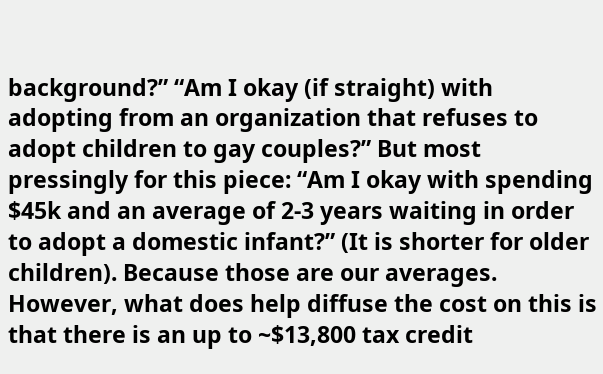background?” “Am I okay (if straight) with adopting from an organization that refuses to adopt children to gay couples?” But most pressingly for this piece: “Am I okay with spending $45k and an average of 2-3 years waiting in order to adopt a domestic infant?” (It is shorter for older children). Because those are our averages. However, what does help diffuse the cost on this is that there is an up to ~$13,800 tax credit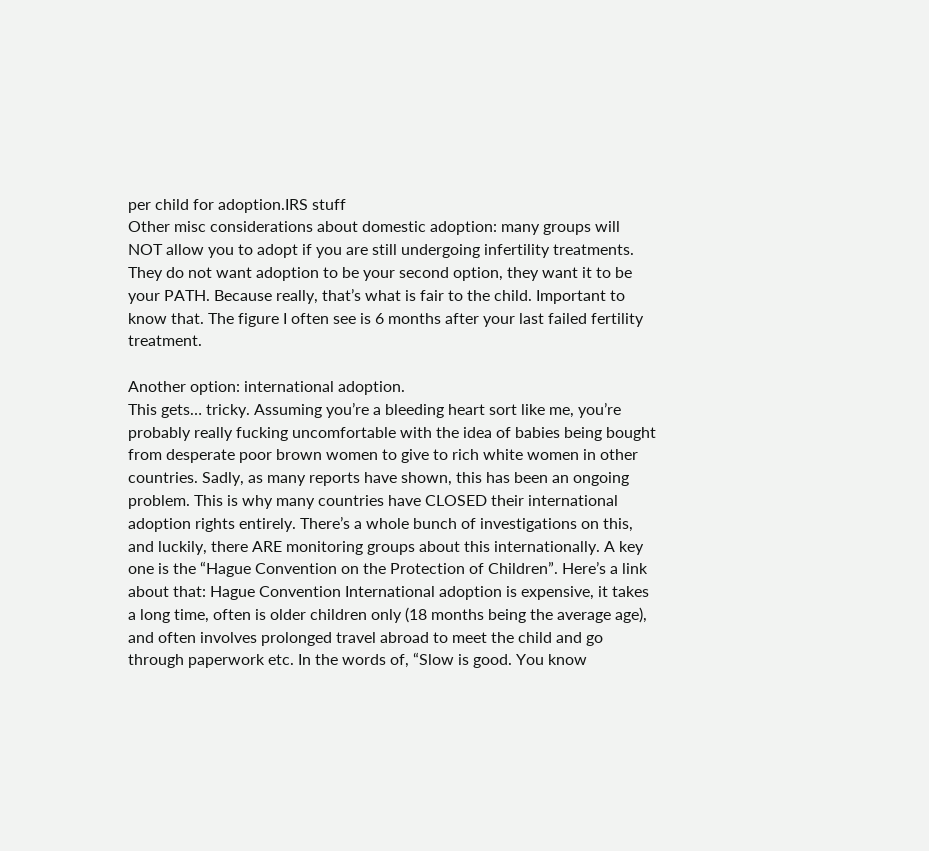per child for adoption.IRS stuff
Other misc considerations about domestic adoption: many groups will NOT allow you to adopt if you are still undergoing infertility treatments. They do not want adoption to be your second option, they want it to be your PATH. Because really, that’s what is fair to the child. Important to know that. The figure I often see is 6 months after your last failed fertility treatment.

Another option: international adoption.
This gets… tricky. Assuming you’re a bleeding heart sort like me, you’re probably really fucking uncomfortable with the idea of babies being bought from desperate poor brown women to give to rich white women in other countries. Sadly, as many reports have shown, this has been an ongoing problem. This is why many countries have CLOSED their international adoption rights entirely. There’s a whole bunch of investigations on this, and luckily, there ARE monitoring groups about this internationally. A key one is the “Hague Convention on the Protection of Children”. Here’s a link about that: Hague Convention International adoption is expensive, it takes a long time, often is older children only (18 months being the average age), and often involves prolonged travel abroad to meet the child and go through paperwork etc. In the words of, “Slow is good. You know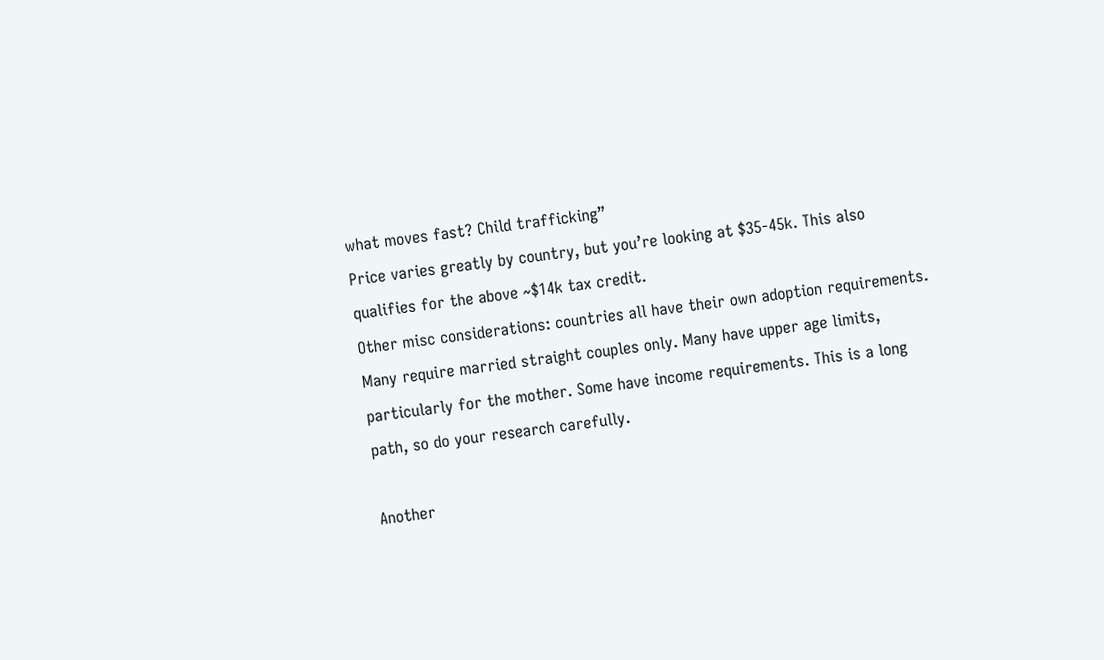what moves fast? Child trafficking”
Price varies greatly by country, but you’re looking at $35-45k. This also qualifies for the above ~$14k tax credit.
Other misc considerations: countries all have their own adoption requirements. Many require married straight couples only. Many have upper age limits, particularly for the mother. Some have income requirements. This is a long path, so do your research carefully.

Another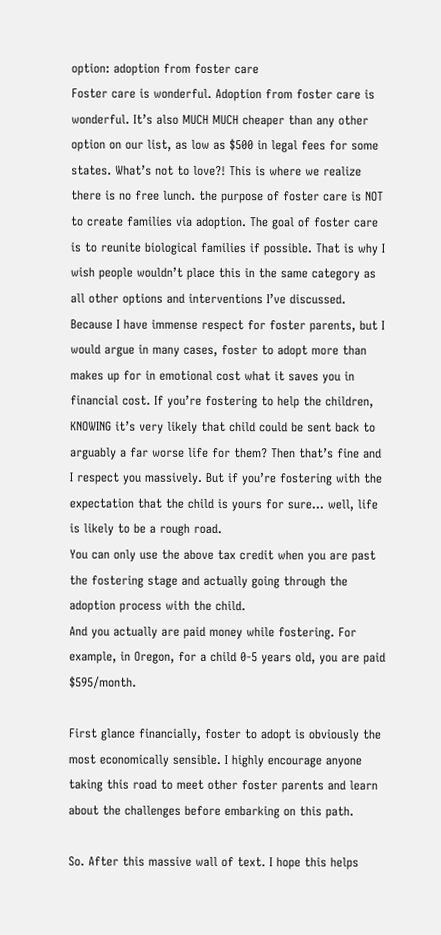option: adoption from foster care
Foster care is wonderful. Adoption from foster care is wonderful. It’s also MUCH MUCH cheaper than any other option on our list, as low as $500 in legal fees for some states. What’s not to love?! This is where we realize there is no free lunch. the purpose of foster care is NOT to create families via adoption. The goal of foster care is to reunite biological families if possible. That is why I wish people wouldn’t place this in the same category as all other options and interventions I’ve discussed. Because I have immense respect for foster parents, but I would argue in many cases, foster to adopt more than makes up for in emotional cost what it saves you in financial cost. If you’re fostering to help the children, KNOWING it’s very likely that child could be sent back to arguably a far worse life for them? Then that’s fine and I respect you massively. But if you’re fostering with the expectation that the child is yours for sure… well, life is likely to be a rough road.
You can only use the above tax credit when you are past the fostering stage and actually going through the adoption process with the child.
And you actually are paid money while fostering. For example, in Oregon, for a child 0-5 years old, you are paid $595/month.

First glance financially, foster to adopt is obviously the most economically sensible. I highly encourage anyone taking this road to meet other foster parents and learn about the challenges before embarking on this path.

So. After this massive wall of text. I hope this helps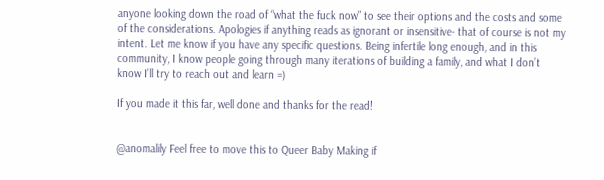anyone looking down the road of “what the fuck now” to see their options and the costs and some of the considerations. Apologies if anything reads as ignorant or insensitive- that of course is not my intent. Let me know if you have any specific questions. Being infertile long enough, and in this community, I know people going through many iterations of building a family, and what I don’t know I’ll try to reach out and learn =)

If you made it this far, well done and thanks for the read!


@anomalily Feel free to move this to Queer Baby Making if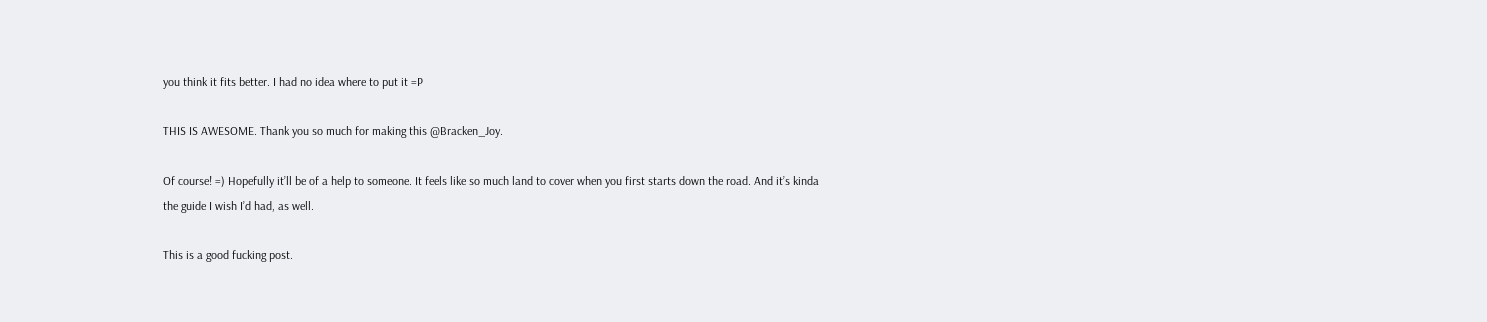you think it fits better. I had no idea where to put it =P

THIS IS AWESOME. Thank you so much for making this @Bracken_Joy.

Of course! =) Hopefully it’ll be of a help to someone. It feels like so much land to cover when you first starts down the road. And it’s kinda the guide I wish I’d had, as well.

This is a good fucking post.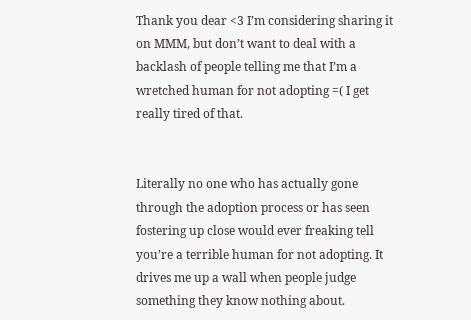Thank you dear <3 I’m considering sharing it on MMM, but don’t want to deal with a backlash of people telling me that I’m a wretched human for not adopting =( I get really tired of that.


Literally no one who has actually gone through the adoption process or has seen fostering up close would ever freaking tell you’re a terrible human for not adopting. It drives me up a wall when people judge something they know nothing about.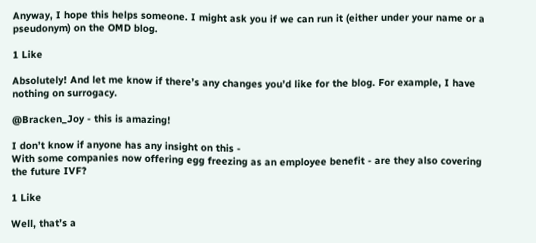Anyway, I hope this helps someone. I might ask you if we can run it (either under your name or a pseudonym) on the OMD blog.

1 Like

Absolutely! And let me know if there’s any changes you’d like for the blog. For example, I have nothing on surrogacy.

@Bracken_Joy - this is amazing!

I don’t know if anyone has any insight on this -
With some companies now offering egg freezing as an employee benefit - are they also covering the future IVF?

1 Like

Well, that’s a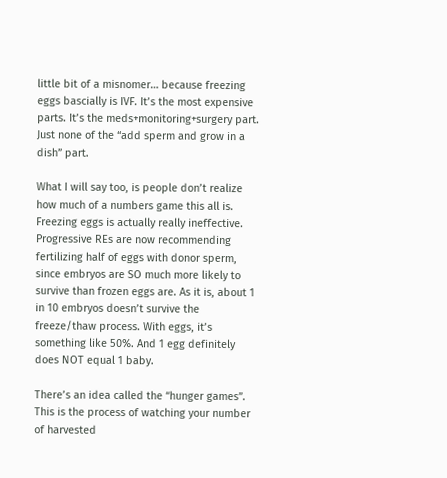little bit of a misnomer… because freezing eggs bascially is IVF. It’s the most expensive parts. It’s the meds+monitoring+surgery part. Just none of the “add sperm and grow in a dish” part.

What I will say too, is people don’t realize how much of a numbers game this all is. Freezing eggs is actually really ineffective. Progressive REs are now recommending fertilizing half of eggs with donor sperm, since embryos are SO much more likely to survive than frozen eggs are. As it is, about 1 in 10 embryos doesn’t survive the freeze/thaw process. With eggs, it’s something like 50%. And 1 egg definitely does NOT equal 1 baby.

There’s an idea called the “hunger games”. This is the process of watching your number of harvested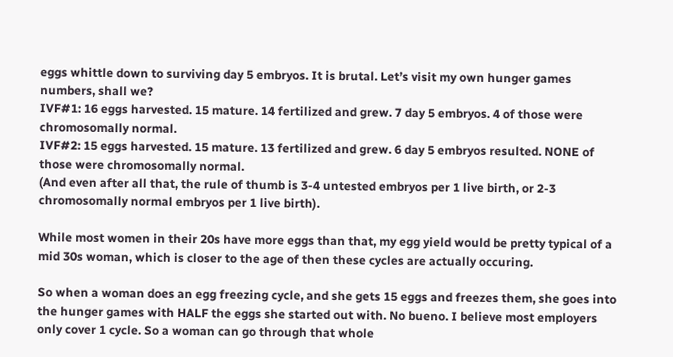eggs whittle down to surviving day 5 embryos. It is brutal. Let’s visit my own hunger games numbers, shall we?
IVF#1: 16 eggs harvested. 15 mature. 14 fertilized and grew. 7 day 5 embryos. 4 of those were chromosomally normal.
IVF#2: 15 eggs harvested. 15 mature. 13 fertilized and grew. 6 day 5 embryos resulted. NONE of those were chromosomally normal.
(And even after all that, the rule of thumb is 3-4 untested embryos per 1 live birth, or 2-3 chromosomally normal embryos per 1 live birth).

While most women in their 20s have more eggs than that, my egg yield would be pretty typical of a mid 30s woman, which is closer to the age of then these cycles are actually occuring.

So when a woman does an egg freezing cycle, and she gets 15 eggs and freezes them, she goes into the hunger games with HALF the eggs she started out with. No bueno. I believe most employers only cover 1 cycle. So a woman can go through that whole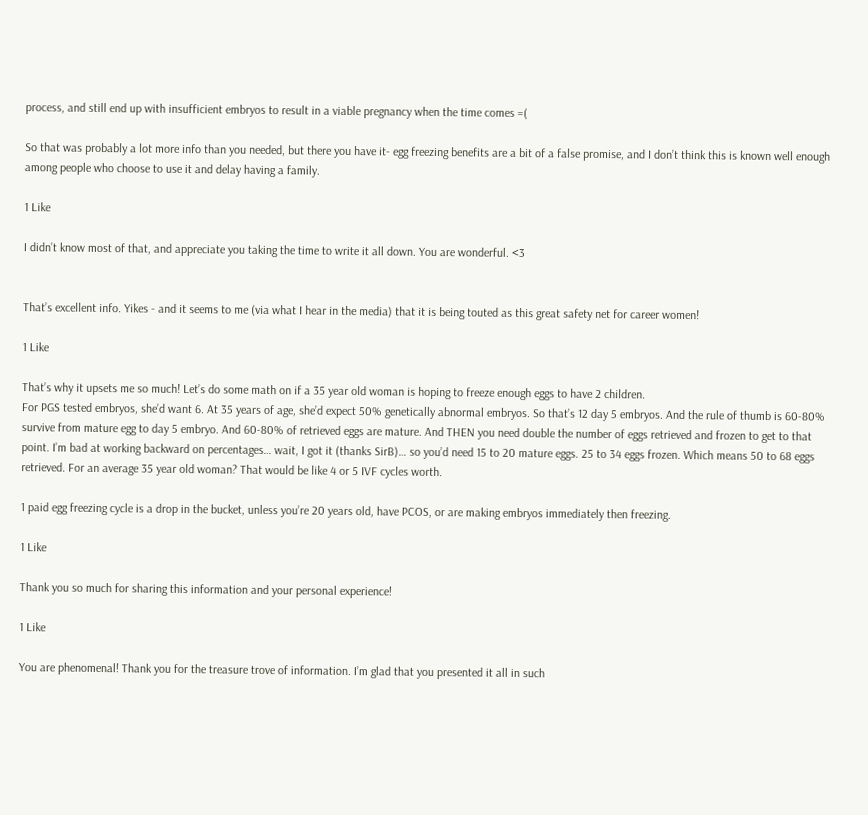process, and still end up with insufficient embryos to result in a viable pregnancy when the time comes =(

So that was probably a lot more info than you needed, but there you have it- egg freezing benefits are a bit of a false promise, and I don’t think this is known well enough among people who choose to use it and delay having a family.

1 Like

I didn’t know most of that, and appreciate you taking the time to write it all down. You are wonderful. <3


That’s excellent info. Yikes - and it seems to me (via what I hear in the media) that it is being touted as this great safety net for career women!

1 Like

That’s why it upsets me so much! Let’s do some math on if a 35 year old woman is hoping to freeze enough eggs to have 2 children.
For PGS tested embryos, she’d want 6. At 35 years of age, she’d expect 50% genetically abnormal embryos. So that’s 12 day 5 embryos. And the rule of thumb is 60-80% survive from mature egg to day 5 embryo. And 60-80% of retrieved eggs are mature. And THEN you need double the number of eggs retrieved and frozen to get to that point. I’m bad at working backward on percentages… wait, I got it (thanks SirB)… so you’d need 15 to 20 mature eggs. 25 to 34 eggs frozen. Which means 50 to 68 eggs retrieved. For an average 35 year old woman? That would be like 4 or 5 IVF cycles worth.

1 paid egg freezing cycle is a drop in the bucket, unless you’re 20 years old, have PCOS, or are making embryos immediately then freezing.

1 Like

Thank you so much for sharing this information and your personal experience!

1 Like

You are phenomenal! Thank you for the treasure trove of information. I’m glad that you presented it all in such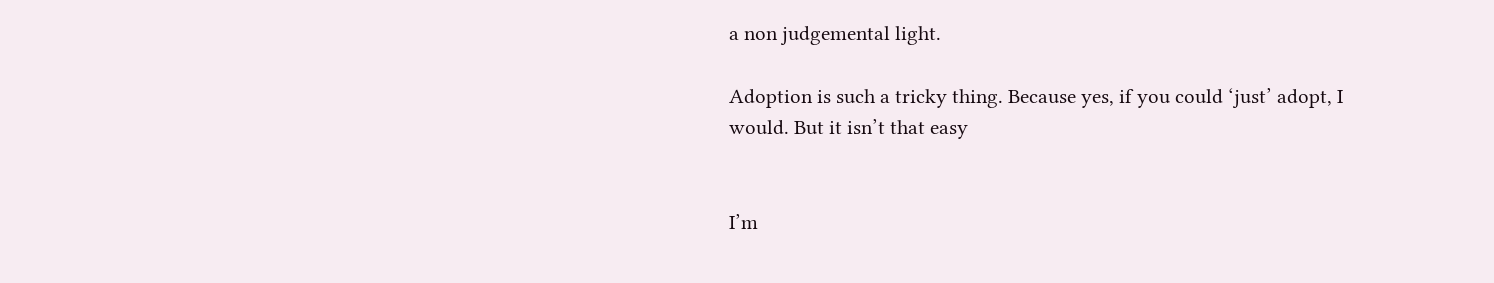a non judgemental light.

Adoption is such a tricky thing. Because yes, if you could ‘just’ adopt, I would. But it isn’t that easy


I’m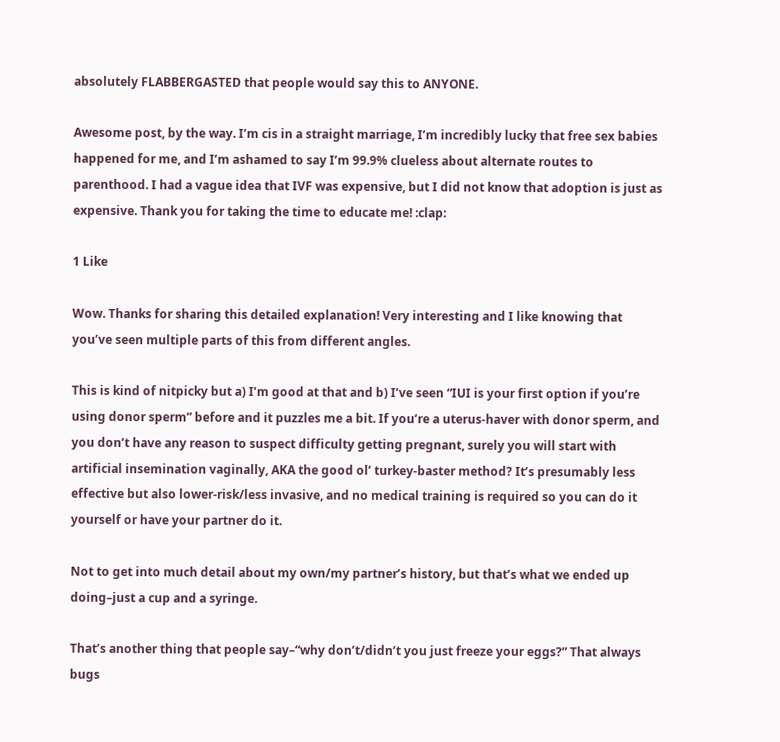absolutely FLABBERGASTED that people would say this to ANYONE.

Awesome post, by the way. I’m cis in a straight marriage, I’m incredibly lucky that free sex babies happened for me, and I’m ashamed to say I’m 99.9% clueless about alternate routes to parenthood. I had a vague idea that IVF was expensive, but I did not know that adoption is just as expensive. Thank you for taking the time to educate me! :clap:

1 Like

Wow. Thanks for sharing this detailed explanation! Very interesting and I like knowing that you’ve seen multiple parts of this from different angles.

This is kind of nitpicky but a) I’m good at that and b) I’ve seen “IUI is your first option if you’re using donor sperm” before and it puzzles me a bit. If you’re a uterus-haver with donor sperm, and you don’t have any reason to suspect difficulty getting pregnant, surely you will start with artificial insemination vaginally, AKA the good ol’ turkey-baster method? It’s presumably less effective but also lower-risk/less invasive, and no medical training is required so you can do it yourself or have your partner do it.

Not to get into much detail about my own/my partner’s history, but that’s what we ended up doing–just a cup and a syringe.

That’s another thing that people say–“why don’t/didn’t you just freeze your eggs?” That always bugs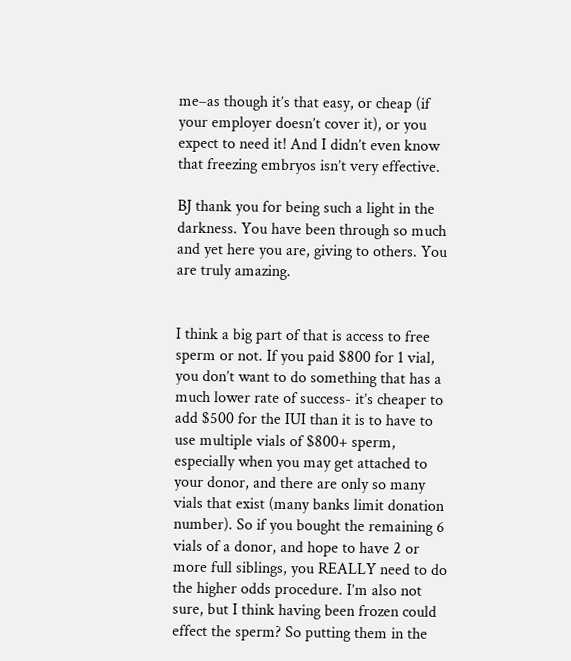me–as though it’s that easy, or cheap (if your employer doesn’t cover it), or you expect to need it! And I didn’t even know that freezing embryos isn’t very effective.

BJ thank you for being such a light in the darkness. You have been through so much and yet here you are, giving to others. You are truly amazing.


I think a big part of that is access to free sperm or not. If you paid $800 for 1 vial, you don’t want to do something that has a much lower rate of success- it’s cheaper to add $500 for the IUI than it is to have to use multiple vials of $800+ sperm, especially when you may get attached to your donor, and there are only so many vials that exist (many banks limit donation number). So if you bought the remaining 6 vials of a donor, and hope to have 2 or more full siblings, you REALLY need to do the higher odds procedure. I’m also not sure, but I think having been frozen could effect the sperm? So putting them in the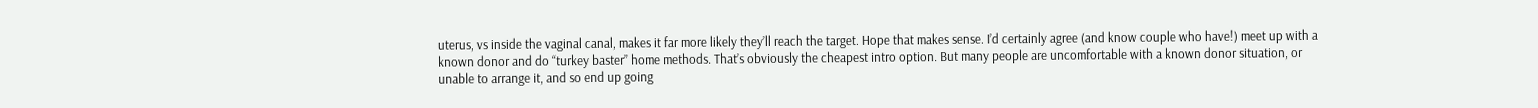uterus, vs inside the vaginal canal, makes it far more likely they’ll reach the target. Hope that makes sense. I’d certainly agree (and know couple who have!) meet up with a known donor and do “turkey baster” home methods. That’s obviously the cheapest intro option. But many people are uncomfortable with a known donor situation, or unable to arrange it, and so end up going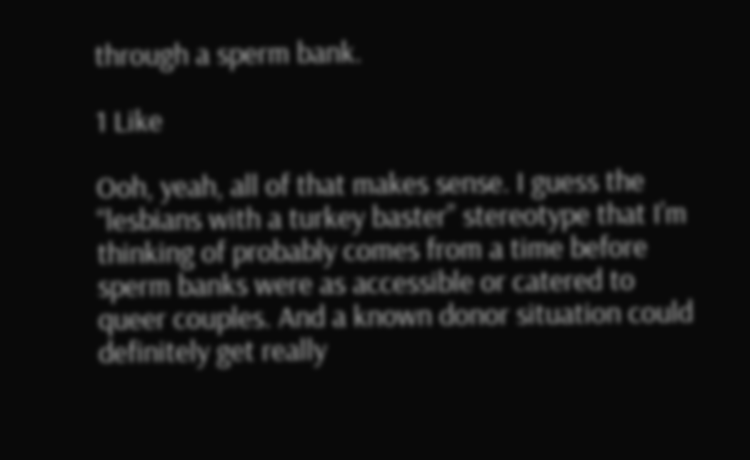through a sperm bank.

1 Like

Ooh, yeah, all of that makes sense. I guess the “lesbians with a turkey baster” stereotype that I’m thinking of probably comes from a time before sperm banks were as accessible or catered to queer couples. And a known donor situation could definitely get really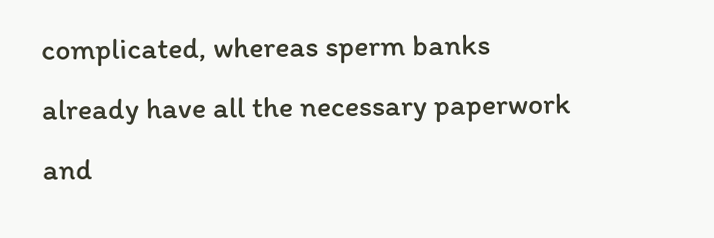complicated, whereas sperm banks already have all the necessary paperwork and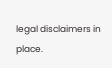legal disclaimers in place.